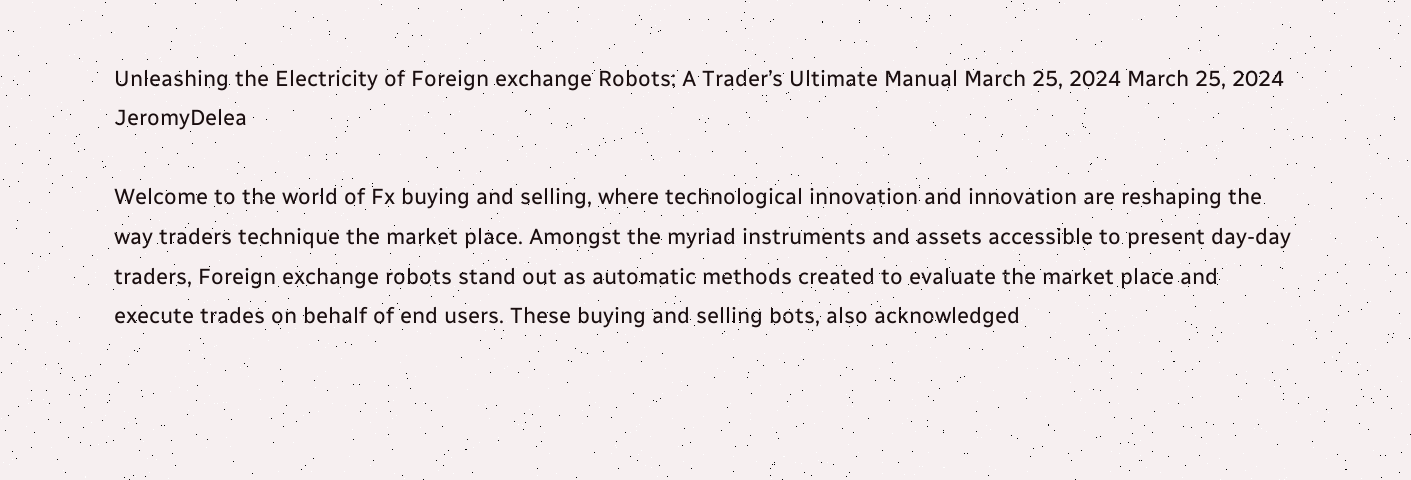Unleashing the Electricity of Foreign exchange Robots: A Trader’s Ultimate Manual March 25, 2024 March 25, 2024 JeromyDelea

Welcome to the world of Fx buying and selling, where technological innovation and innovation are reshaping the way traders technique the market place. Amongst the myriad instruments and assets accessible to present day-day traders, Foreign exchange robots stand out as automatic methods created to evaluate the market place and execute trades on behalf of end users. These buying and selling bots, also acknowledged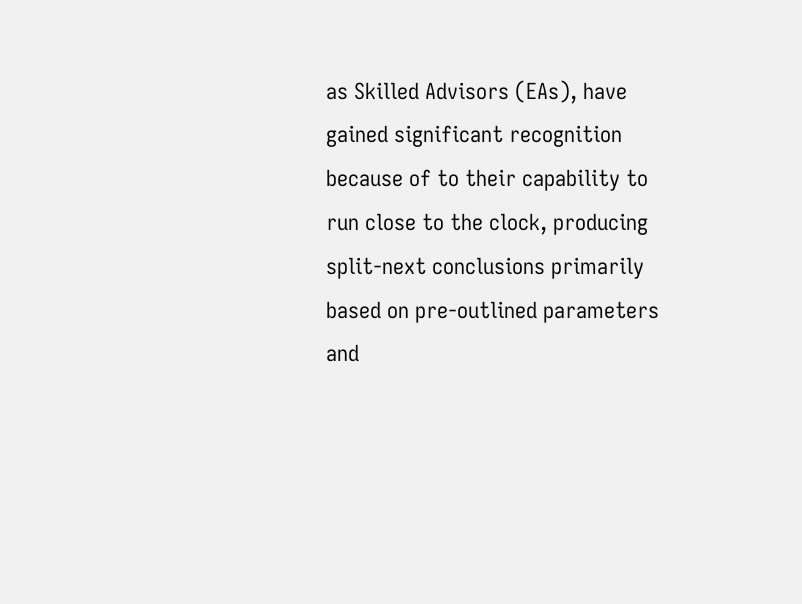as Skilled Advisors (EAs), have gained significant recognition because of to their capability to run close to the clock, producing split-next conclusions primarily based on pre-outlined parameters and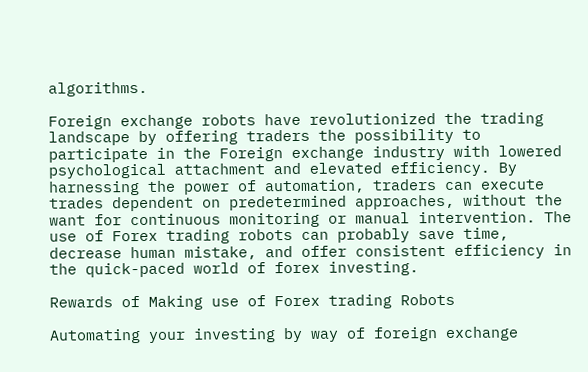algorithms.

Foreign exchange robots have revolutionized the trading landscape by offering traders the possibility to participate in the Foreign exchange industry with lowered psychological attachment and elevated efficiency. By harnessing the power of automation, traders can execute trades dependent on predetermined approaches, without the want for continuous monitoring or manual intervention. The use of Forex trading robots can probably save time, decrease human mistake, and offer consistent efficiency in the quick-paced world of forex investing.

Rewards of Making use of Forex trading Robots

Automating your investing by way of foreign exchange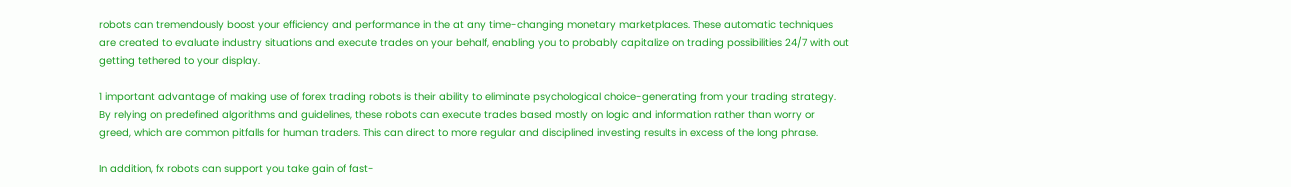robots can tremendously boost your efficiency and performance in the at any time-changing monetary marketplaces. These automatic techniques are created to evaluate industry situations and execute trades on your behalf, enabling you to probably capitalize on trading possibilities 24/7 with out getting tethered to your display.

1 important advantage of making use of forex trading robots is their ability to eliminate psychological choice-generating from your trading strategy. By relying on predefined algorithms and guidelines, these robots can execute trades based mostly on logic and information rather than worry or greed, which are common pitfalls for human traders. This can direct to more regular and disciplined investing results in excess of the long phrase.

In addition, fx robots can support you take gain of fast-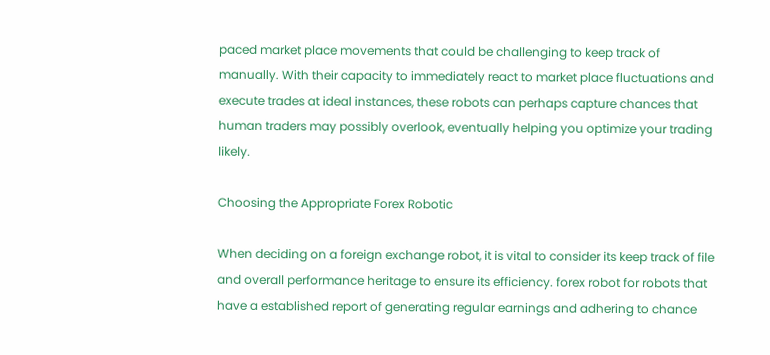paced market place movements that could be challenging to keep track of manually. With their capacity to immediately react to market place fluctuations and execute trades at ideal instances, these robots can perhaps capture chances that human traders may possibly overlook, eventually helping you optimize your trading likely.

Choosing the Appropriate Forex Robotic

When deciding on a foreign exchange robot, it is vital to consider its keep track of file and overall performance heritage to ensure its efficiency. forex robot for robots that have a established report of generating regular earnings and adhering to chance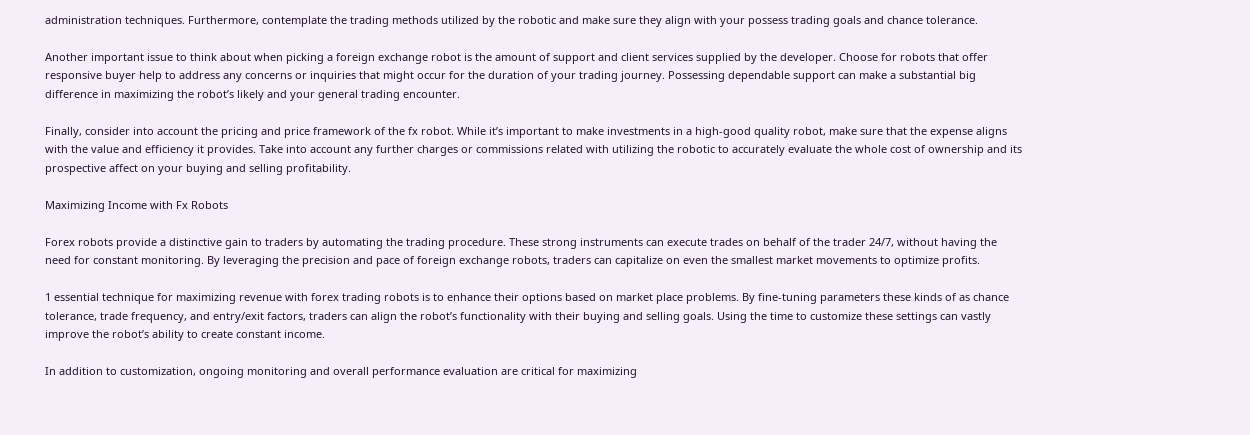administration techniques. Furthermore, contemplate the trading methods utilized by the robotic and make sure they align with your possess trading goals and chance tolerance.

Another important issue to think about when picking a foreign exchange robot is the amount of support and client services supplied by the developer. Choose for robots that offer responsive buyer help to address any concerns or inquiries that might occur for the duration of your trading journey. Possessing dependable support can make a substantial big difference in maximizing the robot’s likely and your general trading encounter.

Finally, consider into account the pricing and price framework of the fx robot. While it’s important to make investments in a high-good quality robot, make sure that the expense aligns with the value and efficiency it provides. Take into account any further charges or commissions related with utilizing the robotic to accurately evaluate the whole cost of ownership and its prospective affect on your buying and selling profitability.

Maximizing Income with Fx Robots

Forex robots provide a distinctive gain to traders by automating the trading procedure. These strong instruments can execute trades on behalf of the trader 24/7, without having the need for constant monitoring. By leveraging the precision and pace of foreign exchange robots, traders can capitalize on even the smallest market movements to optimize profits.

1 essential technique for maximizing revenue with forex trading robots is to enhance their options based on market place problems. By fine-tuning parameters these kinds of as chance tolerance, trade frequency, and entry/exit factors, traders can align the robot’s functionality with their buying and selling goals. Using the time to customize these settings can vastly improve the robot’s ability to create constant income.

In addition to customization, ongoing monitoring and overall performance evaluation are critical for maximizing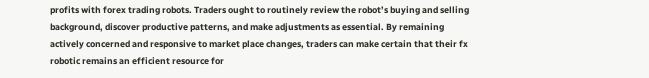profits with forex trading robots. Traders ought to routinely review the robot’s buying and selling background, discover productive patterns, and make adjustments as essential. By remaining actively concerned and responsive to market place changes, traders can make certain that their fx robotic remains an efficient resource for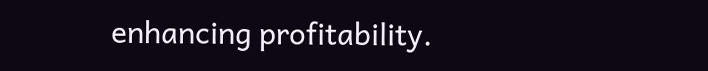enhancing profitability.